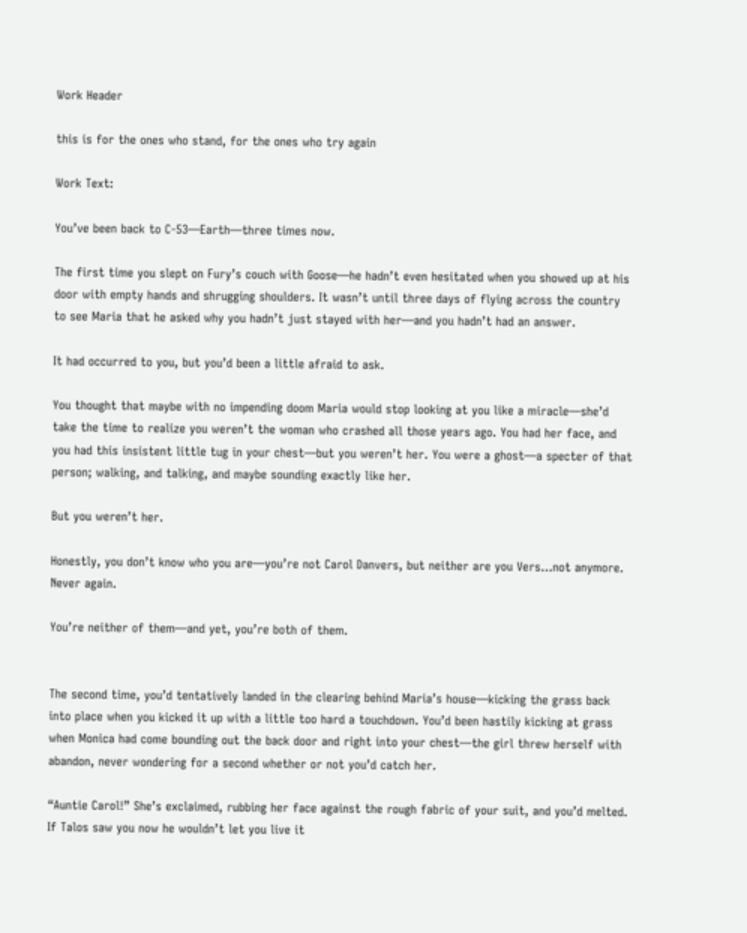Work Header

this is for the ones who stand, for the ones who try again

Work Text:

You’ve been back to C-53—Earth—three times now.

The first time you slept on Fury’s couch with Goose—he hadn’t even hesitated when you showed up at his door with empty hands and shrugging shoulders. It wasn’t until three days of flying across the country to see Maria that he asked why you hadn’t just stayed with her—and you hadn’t had an answer.

It had occurred to you, but you’d been a little afraid to ask.

You thought that maybe with no impending doom Maria would stop looking at you like a miracle—she’d take the time to realize you weren’t the woman who crashed all those years ago. You had her face, and you had this insistent little tug in your chest—but you weren’t her. You were a ghost—a specter of that person; walking, and talking, and maybe sounding exactly like her.

But you weren’t her.

Honestly, you don’t know who you are—you’re not Carol Danvers, but neither are you Vers…not anymore. Never again.

You’re neither of them—and yet, you’re both of them.


The second time, you’d tentatively landed in the clearing behind Maria’s house—kicking the grass back into place when you kicked it up with a little too hard a touchdown. You’d been hastily kicking at grass when Monica had come bounding out the back door and right into your chest—the girl threw herself with abandon, never wondering for a second whether or not you’d catch her.

“Auntie Carol!” She’s exclaimed, rubbing her face against the rough fabric of your suit, and you’d melted. If Talos saw you now he wouldn’t let you live it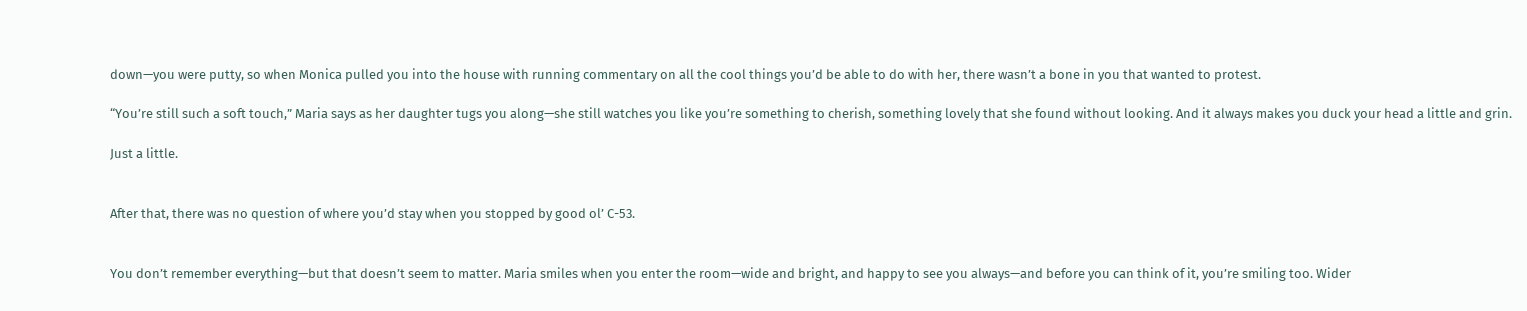down—you were putty, so when Monica pulled you into the house with running commentary on all the cool things you’d be able to do with her, there wasn’t a bone in you that wanted to protest.

“You’re still such a soft touch,” Maria says as her daughter tugs you along—she still watches you like you’re something to cherish, something lovely that she found without looking. And it always makes you duck your head a little and grin.

Just a little.


After that, there was no question of where you’d stay when you stopped by good ol’ C-53.


You don’t remember everything—but that doesn’t seem to matter. Maria smiles when you enter the room—wide and bright, and happy to see you always—and before you can think of it, you’re smiling too. Wider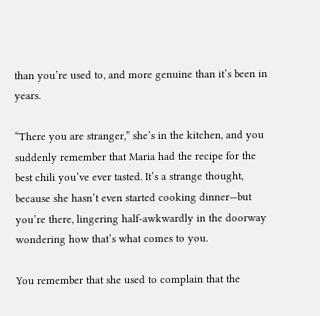than you’re used to, and more genuine than it’s been in years.

“There you are stranger,” she’s in the kitchen, and you suddenly remember that Maria had the recipe for the best chili you’ve ever tasted. It’s a strange thought, because she hasn’t even started cooking dinner—but you’re there, lingering half-awkwardly in the doorway wondering how that’s what comes to you.

You remember that she used to complain that the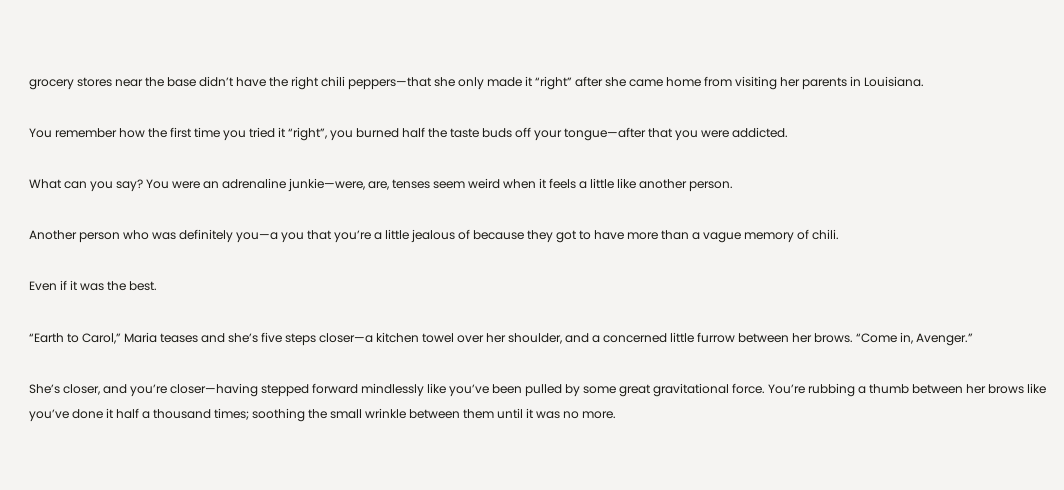grocery stores near the base didn’t have the right chili peppers—that she only made it “right” after she came home from visiting her parents in Louisiana.

You remember how the first time you tried it “right”, you burned half the taste buds off your tongue—after that you were addicted.

What can you say? You were an adrenaline junkie—were, are, tenses seem weird when it feels a little like another person.

Another person who was definitely you—a you that you’re a little jealous of because they got to have more than a vague memory of chili.

Even if it was the best.

“Earth to Carol,” Maria teases and she’s five steps closer—a kitchen towel over her shoulder, and a concerned little furrow between her brows. “Come in, Avenger.”

She’s closer, and you’re closer—having stepped forward mindlessly like you’ve been pulled by some great gravitational force. You’re rubbing a thumb between her brows like you’ve done it half a thousand times; soothing the small wrinkle between them until it was no more.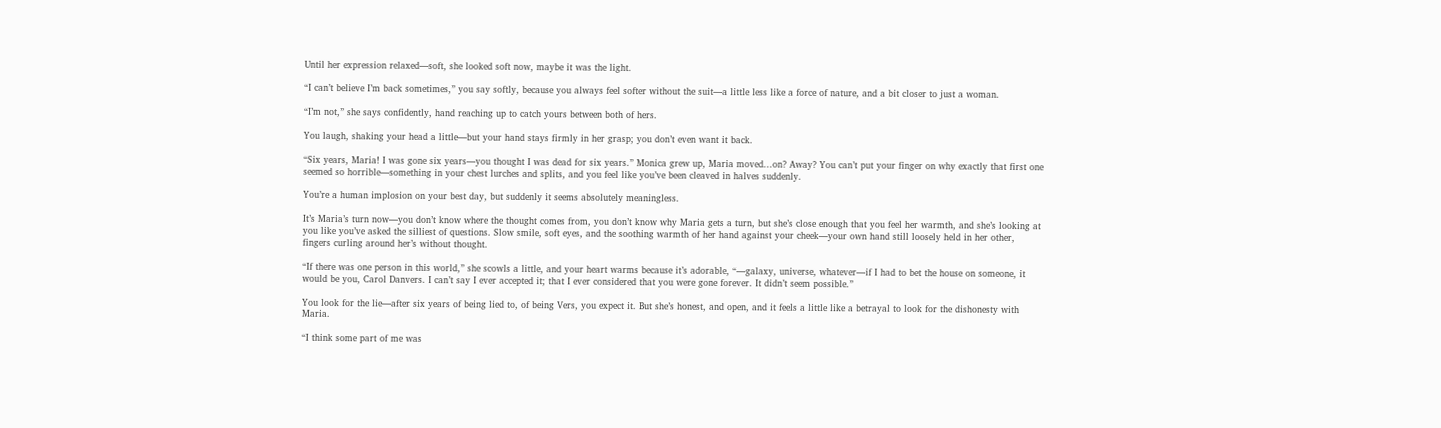Until her expression relaxed—soft, she looked soft now, maybe it was the light.

“I can’t believe I’m back sometimes,” you say softly, because you always feel softer without the suit—a little less like a force of nature, and a bit closer to just a woman.

“I’m not,” she says confidently, hand reaching up to catch yours between both of hers.

You laugh, shaking your head a little—but your hand stays firmly in her grasp; you don’t even want it back.

“Six years, Maria! I was gone six years—you thought I was dead for six years.” Monica grew up, Maria moved...on? Away? You can’t put your finger on why exactly that first one seemed so horrible—something in your chest lurches and splits, and you feel like you’ve been cleaved in halves suddenly.

You’re a human implosion on your best day, but suddenly it seems absolutely meaningless.

It’s Maria’s turn now—you don’t know where the thought comes from, you don’t know why Maria gets a turn, but she’s close enough that you feel her warmth, and she’s looking at you like you’ve asked the silliest of questions. Slow smile, soft eyes, and the soothing warmth of her hand against your cheek—your own hand still loosely held in her other, fingers curling around her’s without thought.

“If there was one person in this world,” she scowls a little, and your heart warms because it’s adorable, “—galaxy, universe, whatever—if I had to bet the house on someone, it would be you, Carol Danvers. I can’t say I ever accepted it; that I ever considered that you were gone forever. It didn’t seem possible.”

You look for the lie—after six years of being lied to, of being Vers, you expect it. But she’s honest, and open, and it feels a little like a betrayal to look for the dishonesty with Maria.

“I think some part of me was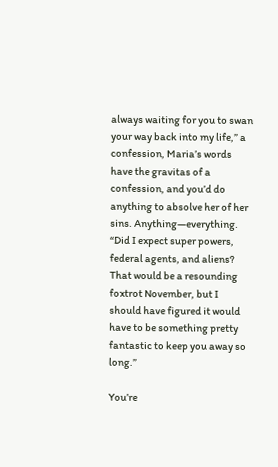always waiting for you to swan your way back into my life,” a confession, Maria’s words have the gravitas of a confession, and you’d do anything to absolve her of her sins. Anything—everything. “Did I expect super powers, federal agents, and aliens? That would be a resounding foxtrot November, but I should have figured it would have to be something pretty fantastic to keep you away so long.”

You’re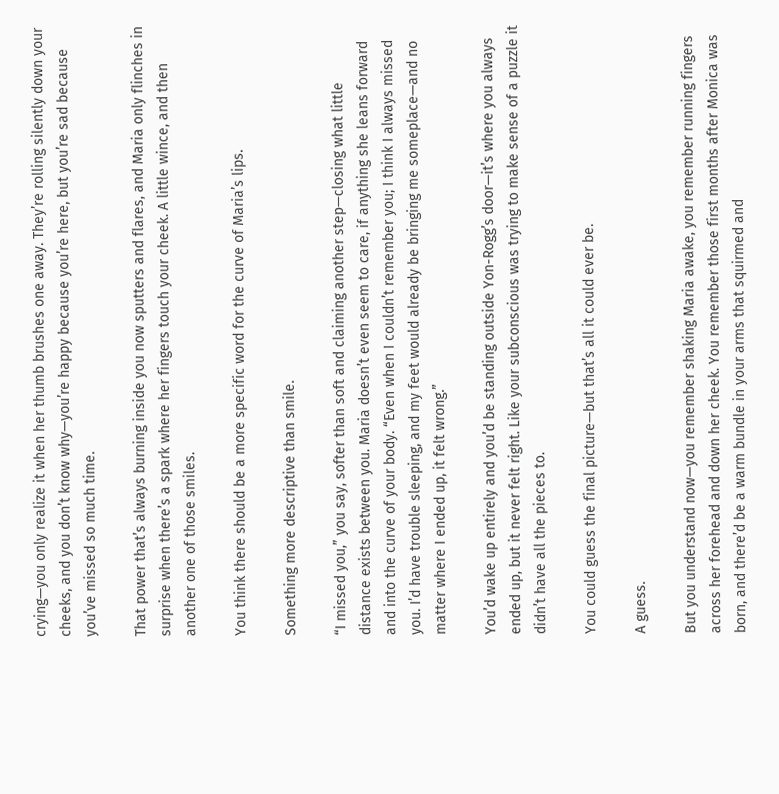crying—you only realize it when her thumb brushes one away. They’re rolling silently down your cheeks, and you don’t know why—you’re happy because you’re here, but you’re sad because you’ve missed so much time.

That power that’s always burning inside you now sputters and flares, and Maria only flinches in surprise when there’s a spark where her fingers touch your cheek. A little wince, and then another one of those smiles.

You think there should be a more specific word for the curve of Maria’s lips.

Something more descriptive than smile.

“I missed you,” you say, softer than soft and claiming another step—closing what little distance exists between you. Maria doesn’t even seem to care, if anything she leans forward and into the curve of your body. “Even when I couldn’t remember you; I think I always missed you. I’d have trouble sleeping, and my feet would already be bringing me someplace—and no matter where I ended up, it felt wrong.”

You’d wake up entirely and you’d be standing outside Yon-Rogg’s door—it’s where you always ended up, but it never felt right. Like your subconscious was trying to make sense of a puzzle it didn’t have all the pieces to.

You could guess the final picture—but that’s all it could ever be.

A guess.

But you understand now—you remember shaking Maria awake, you remember running fingers across her forehead and down her cheek. You remember those first months after Monica was born, and there’d be a warm bundle in your arms that squirmed and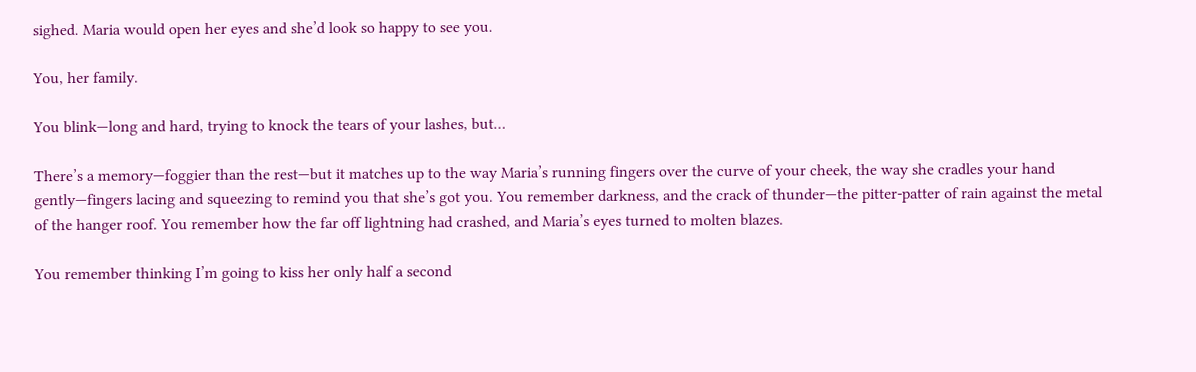sighed. Maria would open her eyes and she’d look so happy to see you.

You, her family.

You blink—long and hard, trying to knock the tears of your lashes, but…

There’s a memory—foggier than the rest—but it matches up to the way Maria’s running fingers over the curve of your cheek, the way she cradles your hand gently—fingers lacing and squeezing to remind you that she’s got you. You remember darkness, and the crack of thunder—the pitter-patter of rain against the metal of the hanger roof. You remember how the far off lightning had crashed, and Maria’s eyes turned to molten blazes.

You remember thinking I’m going to kiss her only half a second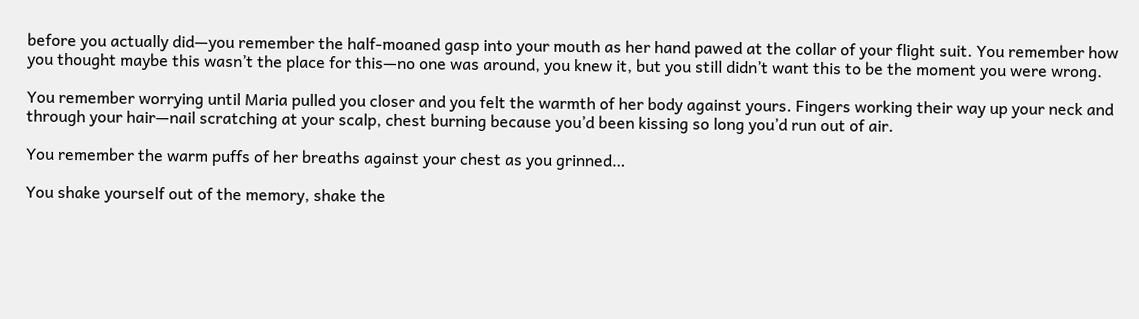before you actually did—you remember the half-moaned gasp into your mouth as her hand pawed at the collar of your flight suit. You remember how you thought maybe this wasn’t the place for this—no one was around, you knew it, but you still didn’t want this to be the moment you were wrong.

You remember worrying until Maria pulled you closer and you felt the warmth of her body against yours. Fingers working their way up your neck and through your hair—nail scratching at your scalp, chest burning because you’d been kissing so long you’d run out of air.

You remember the warm puffs of her breaths against your chest as you grinned…

You shake yourself out of the memory, shake the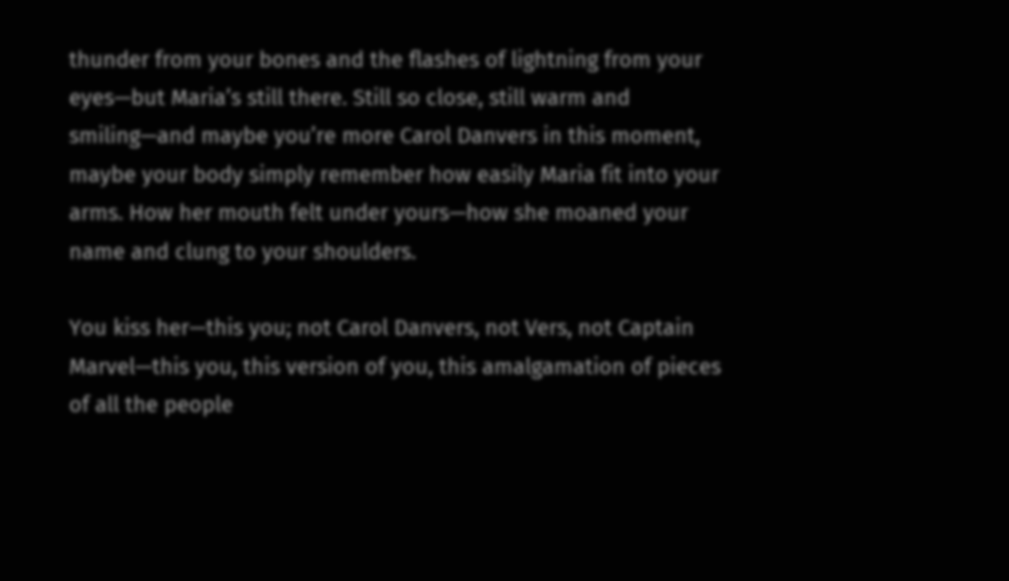thunder from your bones and the flashes of lightning from your eyes—but Maria’s still there. Still so close, still warm and smiling—and maybe you’re more Carol Danvers in this moment, maybe your body simply remember how easily Maria fit into your arms. How her mouth felt under yours—how she moaned your name and clung to your shoulders.

You kiss her—this you; not Carol Danvers, not Vers, not Captain Marvel—this you, this version of you, this amalgamation of pieces of all the people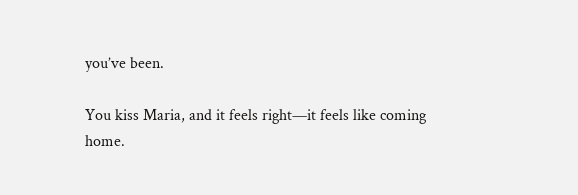you’ve been.

You kiss Maria, and it feels right—it feels like coming home.